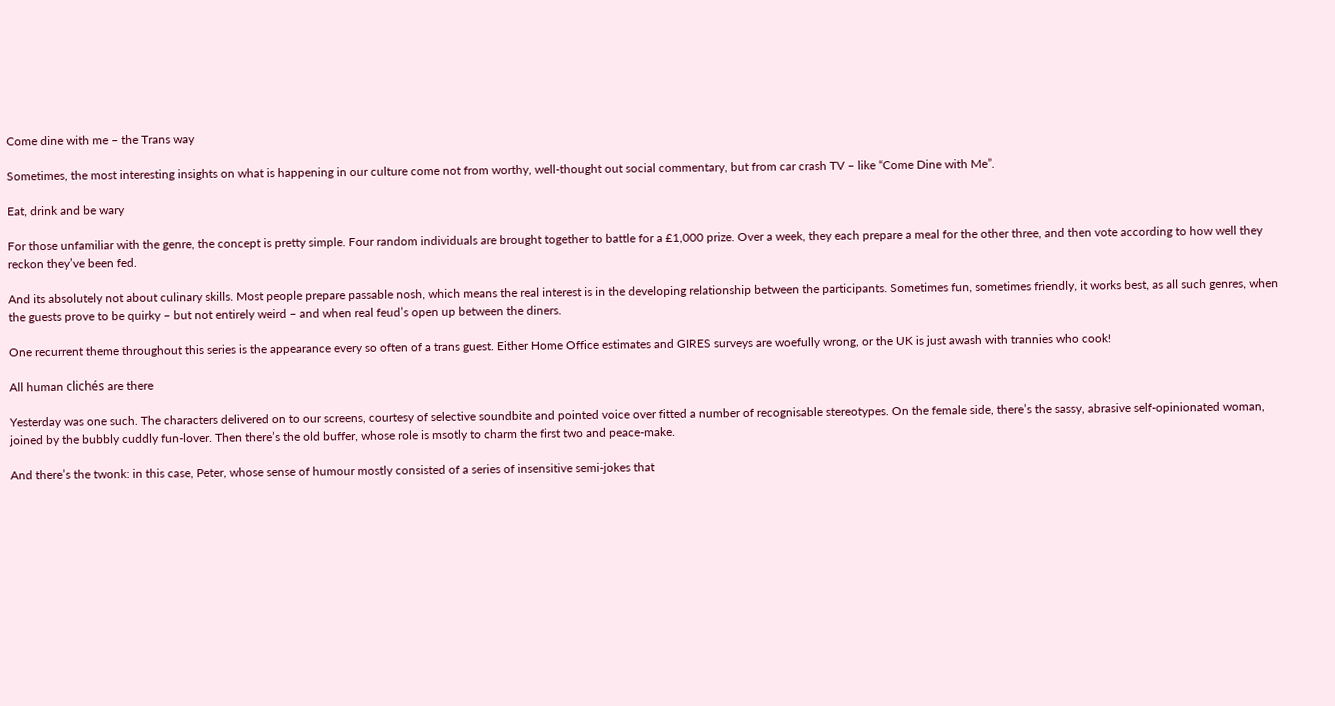Come dine with me – the Trans way

Sometimes, the most interesting insights on what is happening in our culture come not from worthy, well-thought out social commentary, but from car crash TV – like “Come Dine with Me”.

Eat, drink and be wary

For those unfamiliar with the genre, the concept is pretty simple. Four random individuals are brought together to battle for a £1,000 prize. Over a week, they each prepare a meal for the other three, and then vote according to how well they reckon they’ve been fed.

And its absolutely not about culinary skills. Most people prepare passable nosh, which means the real interest is in the developing relationship between the participants. Sometimes fun, sometimes friendly, it works best, as all such genres, when the guests prove to be quirky – but not entirely weird – and when real feud’s open up between the diners.

One recurrent theme throughout this series is the appearance every so often of a trans guest. Either Home Office estimates and GIRES surveys are woefully wrong, or the UK is just awash with trannies who cook!

All human clichés are there

Yesterday was one such. The characters delivered on to our screens, courtesy of selective soundbite and pointed voice over fitted a number of recognisable stereotypes. On the female side, there’s the sassy, abrasive self-opinionated woman, joined by the bubbly cuddly fun-lover. Then there’s the old buffer, whose role is msotly to charm the first two and peace-make.

And there’s the twonk: in this case, Peter, whose sense of humour mostly consisted of a series of insensitive semi-jokes that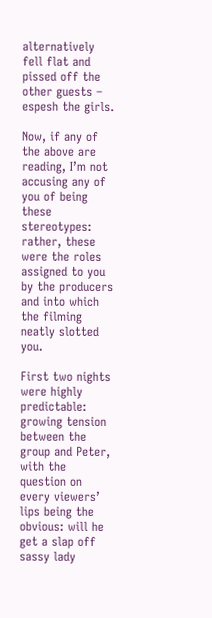alternatively fell flat and pissed off the other guests – espesh the girls.

Now, if any of the above are reading, I’m not accusing any of you of being these stereotypes: rather, these were the roles assigned to you by the producers and into which the filming neatly slotted you.

First two nights were highly predictable: growing tension between the group and Peter, with the question on every viewers’ lips being the obvious: will he get a slap off sassy lady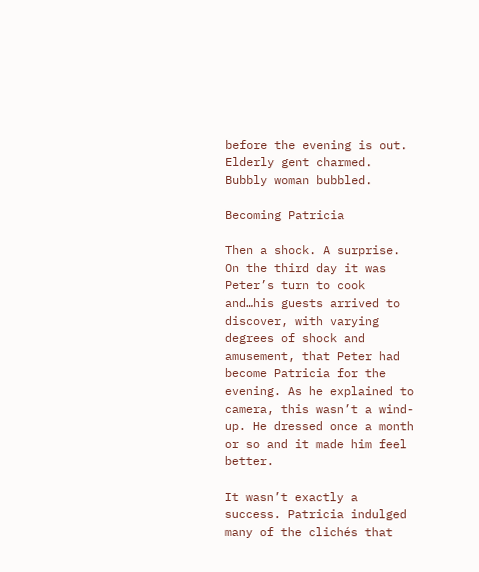before the evening is out. Elderly gent charmed. Bubbly woman bubbled.

Becoming Patricia

Then a shock. A surprise. On the third day it was Peter’s turn to cook and…his guests arrived to discover, with varying degrees of shock and amusement, that Peter had become Patricia for the evening. As he explained to camera, this wasn’t a wind-up. He dressed once a month or so and it made him feel better.

It wasn’t exactly a success. Patricia indulged many of the clichés that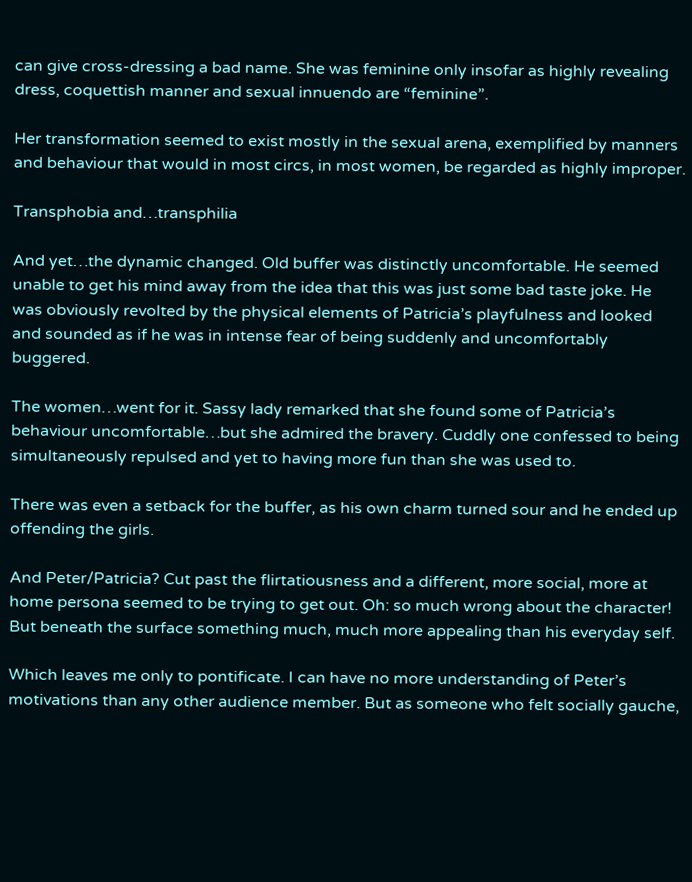can give cross-dressing a bad name. She was feminine only insofar as highly revealing dress, coquettish manner and sexual innuendo are “feminine”.

Her transformation seemed to exist mostly in the sexual arena, exemplified by manners and behaviour that would in most circs, in most women, be regarded as highly improper.

Transphobia and…transphilia

And yet…the dynamic changed. Old buffer was distinctly uncomfortable. He seemed unable to get his mind away from the idea that this was just some bad taste joke. He was obviously revolted by the physical elements of Patricia’s playfulness and looked and sounded as if he was in intense fear of being suddenly and uncomfortably buggered.

The women…went for it. Sassy lady remarked that she found some of Patricia’s behaviour uncomfortable…but she admired the bravery. Cuddly one confessed to being simultaneously repulsed and yet to having more fun than she was used to.

There was even a setback for the buffer, as his own charm turned sour and he ended up offending the girls.

And Peter/Patricia? Cut past the flirtatiousness and a different, more social, more at home persona seemed to be trying to get out. Oh: so much wrong about the character! But beneath the surface something much, much more appealing than his everyday self.

Which leaves me only to pontificate. I can have no more understanding of Peter’s motivations than any other audience member. But as someone who felt socially gauche,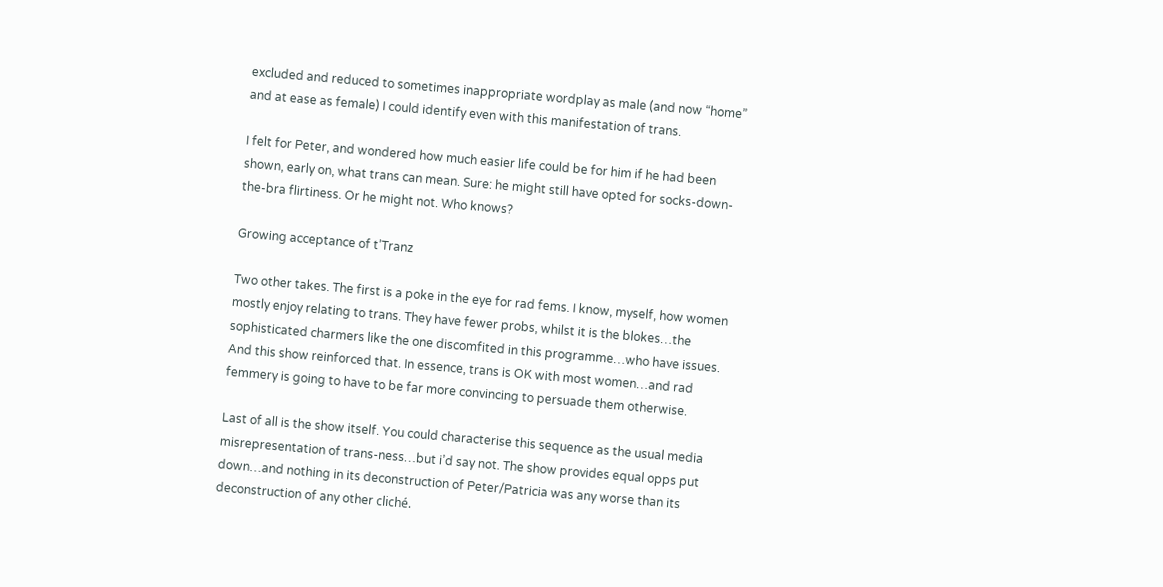excluded and reduced to sometimes inappropriate wordplay as male (and now “home” and at ease as female) I could identify even with this manifestation of trans.

I felt for Peter, and wondered how much easier life could be for him if he had been shown, early on, what trans can mean. Sure: he might still have opted for socks-down-the-bra flirtiness. Or he might not. Who knows?

Growing acceptance of t’Tranz

Two other takes. The first is a poke in the eye for rad fems. I know, myself, how women mostly enjoy relating to trans. They have fewer probs, whilst it is the blokes…the sophisticated charmers like the one discomfited in this programme…who have issues. And this show reinforced that. In essence, trans is OK with most women…and rad femmery is going to have to be far more convincing to persuade them otherwise.

Last of all is the show itself. You could characterise this sequence as the usual media misrepresentation of trans-ness…but i’d say not. The show provides equal opps put down…and nothing in its deconstruction of Peter/Patricia was any worse than its deconstruction of any other cliché.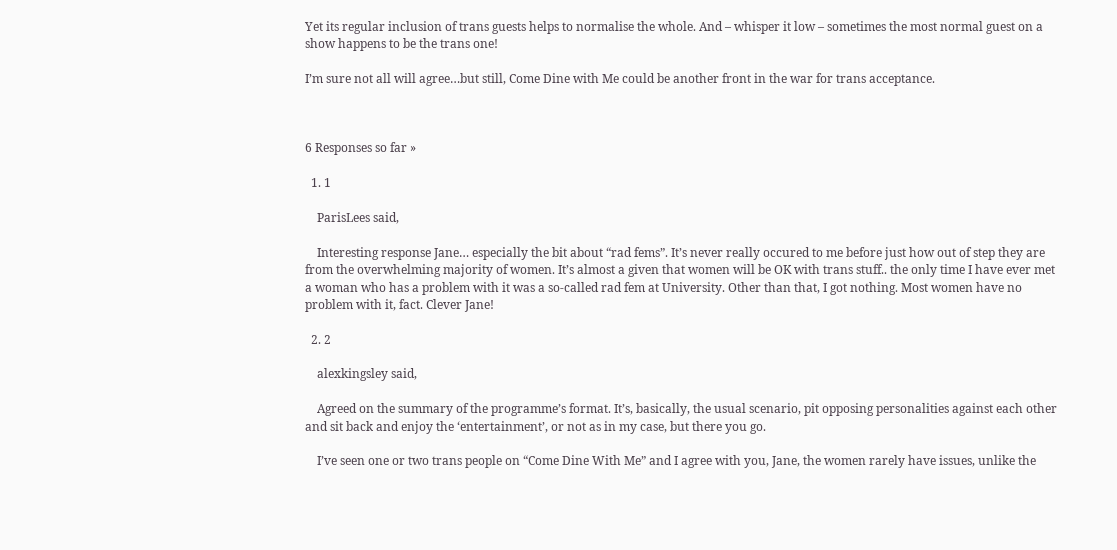Yet its regular inclusion of trans guests helps to normalise the whole. And – whisper it low – sometimes the most normal guest on a show happens to be the trans one!

I’m sure not all will agree…but still, Come Dine with Me could be another front in the war for trans acceptance.



6 Responses so far »

  1. 1

    ParisLees said,

    Interesting response Jane… especially the bit about “rad fems”. It’s never really occured to me before just how out of step they are from the overwhelming majority of women. It’s almost a given that women will be OK with trans stuff.. the only time I have ever met a woman who has a problem with it was a so-called rad fem at University. Other than that, I got nothing. Most women have no problem with it, fact. Clever Jane!

  2. 2

    alexkingsley said,

    Agreed on the summary of the programme’s format. It’s, basically, the usual scenario, pit opposing personalities against each other and sit back and enjoy the ‘entertainment’, or not as in my case, but there you go.

    I’ve seen one or two trans people on “Come Dine With Me” and I agree with you, Jane, the women rarely have issues, unlike the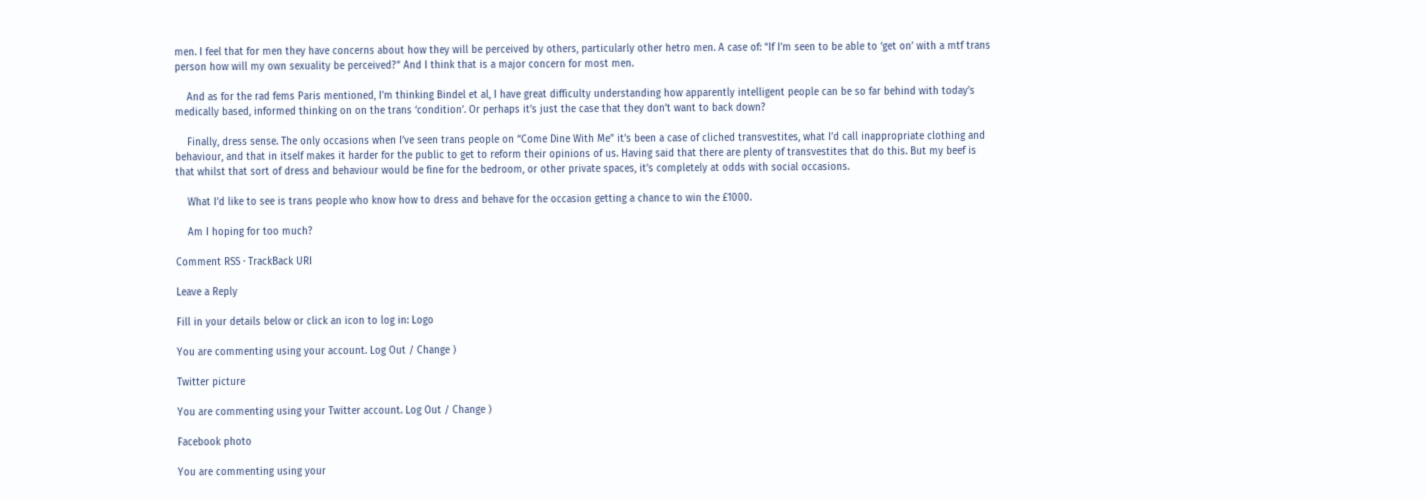men. I feel that for men they have concerns about how they will be perceived by others, particularly other hetro men. A case of: “If I’m seen to be able to ‘get on’ with a mtf trans person how will my own sexuality be perceived?” And I think that is a major concern for most men.

    And as for the rad fems Paris mentioned, I’m thinking Bindel et al, I have great difficulty understanding how apparently intelligent people can be so far behind with today’s medically based, informed thinking on on the trans ‘condition’. Or perhaps it’s just the case that they don’t want to back down?

    Finally, dress sense. The only occasions when I’ve seen trans people on “Come Dine With Me” it’s been a case of cliched transvestites, what I’d call inappropriate clothing and behaviour, and that in itself makes it harder for the public to get to reform their opinions of us. Having said that there are plenty of transvestites that do this. But my beef is that whilst that sort of dress and behaviour would be fine for the bedroom, or other private spaces, it’s completely at odds with social occasions.

    What I’d like to see is trans people who know how to dress and behave for the occasion getting a chance to win the £1000.

    Am I hoping for too much?

Comment RSS · TrackBack URI

Leave a Reply

Fill in your details below or click an icon to log in: Logo

You are commenting using your account. Log Out / Change )

Twitter picture

You are commenting using your Twitter account. Log Out / Change )

Facebook photo

You are commenting using your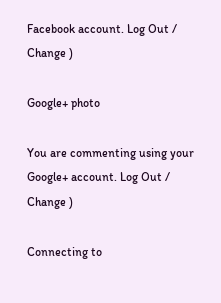Facebook account. Log Out / Change )

Google+ photo

You are commenting using your Google+ account. Log Out / Change )

Connecting to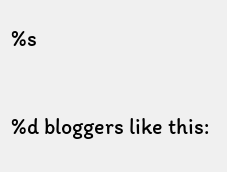%s

%d bloggers like this: